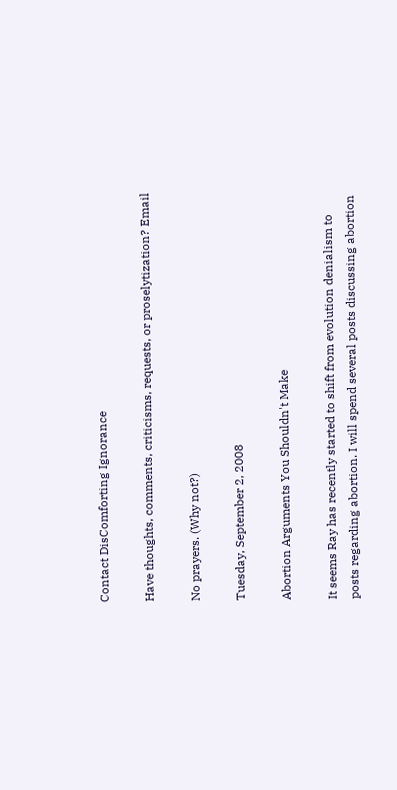Contact DisComforting Ignorance

Have thoughts, comments, criticisms, requests, or proselytization? Email

No prayers. (Why not?)

Tuesday, September 2, 2008

Abortion Arguments You Shouldn't Make

It seems Ray has recently started to shift from evolution denialism to posts regarding abortion. I will spend several posts discussing abortion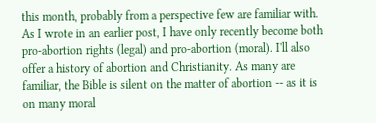this month, probably from a perspective few are familiar with. As I wrote in an earlier post, I have only recently become both pro-abortion rights (legal) and pro-abortion (moral). I'll also offer a history of abortion and Christianity. As many are familiar, the Bible is silent on the matter of abortion -- as it is on many moral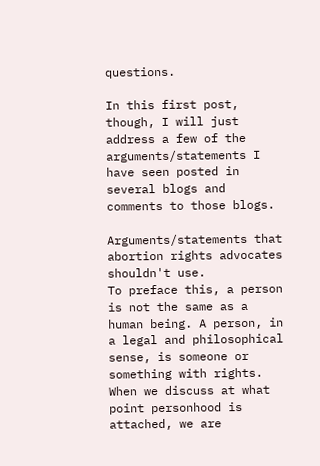questions.

In this first post, though, I will just address a few of the arguments/statements I have seen posted in several blogs and comments to those blogs.

Arguments/statements that abortion rights advocates shouldn't use.
To preface this, a person is not the same as a human being. A person, in a legal and philosophical sense, is someone or something with rights. When we discuss at what point personhood is attached, we are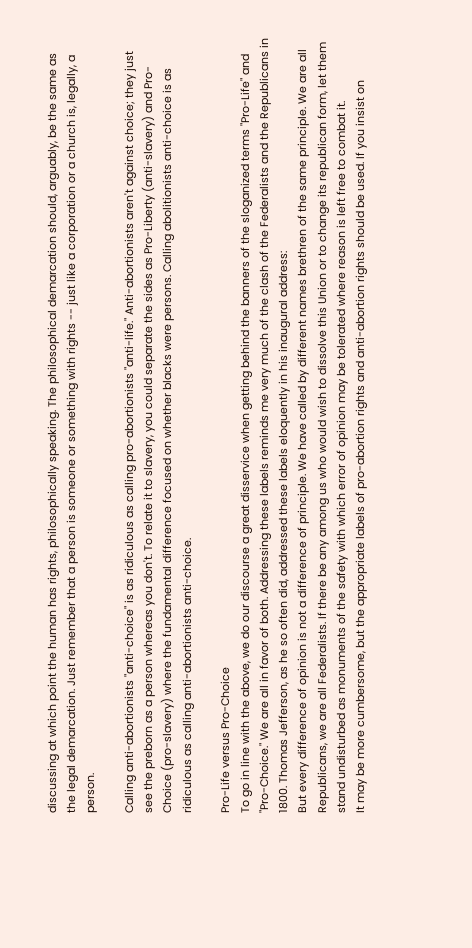discussing at which point the human has rights, philosophically speaking. The philosophical demarcation should, arguably, be the same as the legal demarcation. Just remember that a person is someone or something with rights -- just like a corporation or a church is, legally, a person.

Calling anti-abortionists "anti-choice" is as ridiculous as calling pro-abortionists "anti-life." Anti-abortionists aren't against choice; they just see the preborn as a person whereas you don't. To relate it to slavery, you could separate the sides as Pro-Liberty (anti-slavery) and Pro-Choice (pro-slavery) where the fundamental difference focused on whether blacks were persons. Calling abolitionists anti-choice is as ridiculous as calling anti-abortionists anti-choice.

Pro-Life versus Pro-Choice
To go in line with the above, we do our discourse a great disservice when getting behind the banners of the sloganized terms "Pro-Life" and "Pro-Choice." We are all in favor of both. Addressing these labels reminds me very much of the clash of the Federalists and the Republicans in 1800. Thomas Jefferson, as he so often did, addressed these labels eloquently in his inaugural address:
But every difference of opinion is not a difference of principle. We have called by different names brethren of the same principle. We are all Republicans, we are all Federalists. If there be any among us who would wish to dissolve this Union or to change its republican form, let them stand undisturbed as monuments of the safety with which error of opinion may be tolerated where reason is left free to combat it.
It may be more cumbersome, but the appropriate labels of pro-abortion rights and anti-abortion rights should be used. If you insist on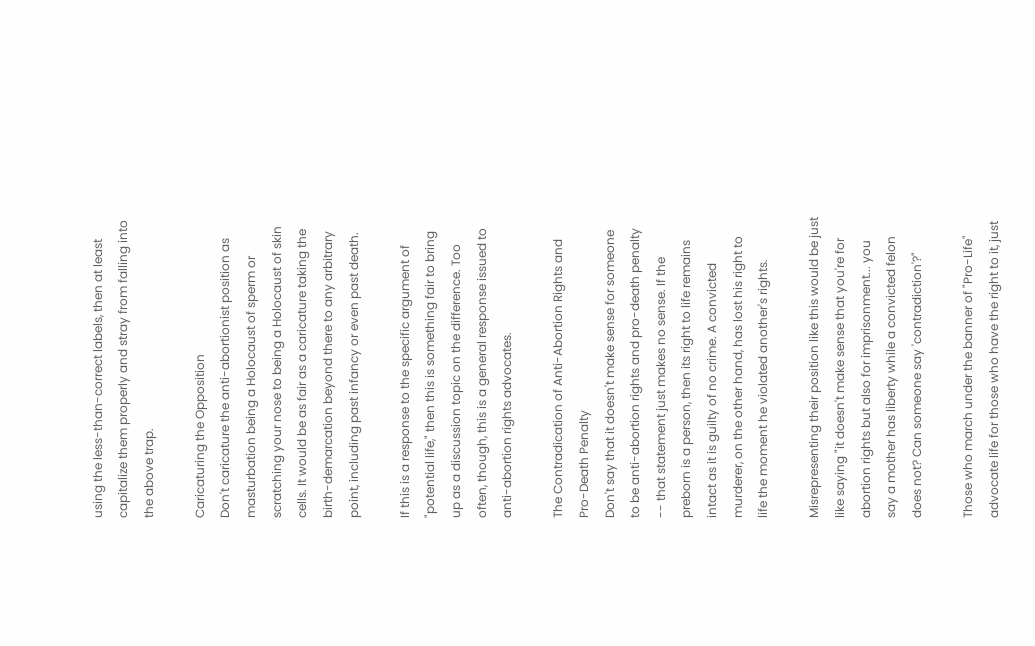using the less-than-correct labels, then at least capitalize them properly and stray from falling into the above trap.

Caricaturing the Opposition
Don't caricature the anti-abortionist position as masturbation being a Holocaust of sperm or scratching your nose to being a Holocaust of skin cells. It would be as fair as a caricature taking the birth-demarcation beyond there to any arbitrary point, including past infancy or even past death.

If this is a response to the specific argument of "potential life," then this is something fair to bring up as a discussion topic on the difference. Too often, though, this is a general response issued to anti-abortion rights advocates.

The Contradication of Anti-Abortion Rights and Pro-Death Penalty
Don't say that it doesn't make sense for someone to be anti-abortion rights and pro-death penalty -- that statement just makes no sense. If the preborn is a person, then its right to life remains intact as it is guilty of no crime. A convicted murderer, on the other hand, has lost his right to life the moment he violated another's rights.

Misrepresenting their position like this would be just like saying "it doesn't make sense that you're for abortion rights but also for imprisonment... you say a mother has liberty while a convicted felon does not? Can someone say 'contradiction'?"

Those who march under the banner of "Pro-Life" advocate life for those who have the right to it, just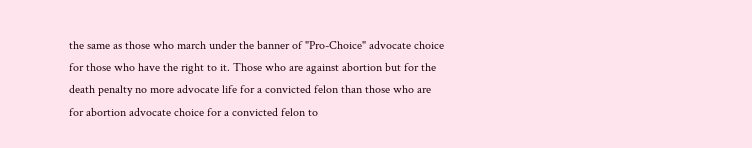the same as those who march under the banner of "Pro-Choice" advocate choice for those who have the right to it. Those who are against abortion but for the death penalty no more advocate life for a convicted felon than those who are for abortion advocate choice for a convicted felon to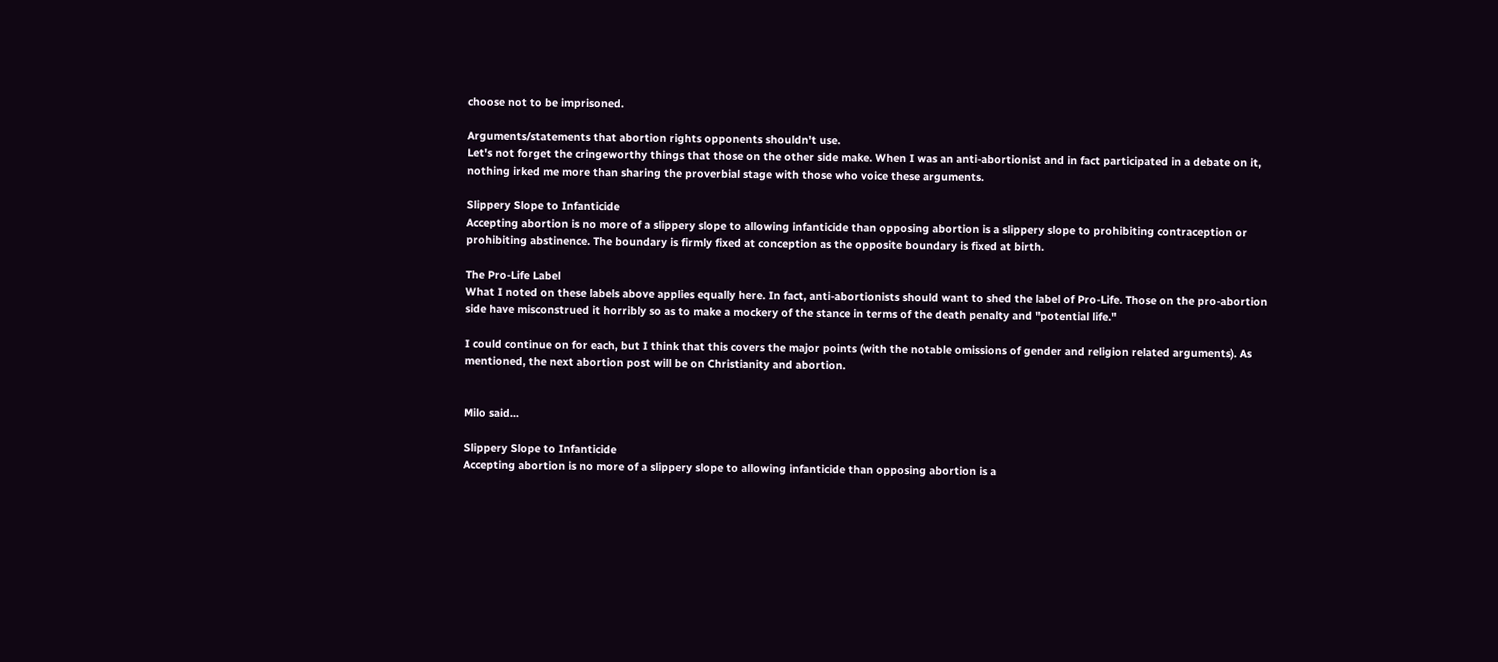choose not to be imprisoned.

Arguments/statements that abortion rights opponents shouldn't use.
Let's not forget the cringeworthy things that those on the other side make. When I was an anti-abortionist and in fact participated in a debate on it, nothing irked me more than sharing the proverbial stage with those who voice these arguments.

Slippery Slope to Infanticide
Accepting abortion is no more of a slippery slope to allowing infanticide than opposing abortion is a slippery slope to prohibiting contraception or prohibiting abstinence. The boundary is firmly fixed at conception as the opposite boundary is fixed at birth.

The Pro-Life Label
What I noted on these labels above applies equally here. In fact, anti-abortionists should want to shed the label of Pro-Life. Those on the pro-abortion side have misconstrued it horribly so as to make a mockery of the stance in terms of the death penalty and "potential life."

I could continue on for each, but I think that this covers the major points (with the notable omissions of gender and religion related arguments). As mentioned, the next abortion post will be on Christianity and abortion.


Milo said...

Slippery Slope to Infanticide
Accepting abortion is no more of a slippery slope to allowing infanticide than opposing abortion is a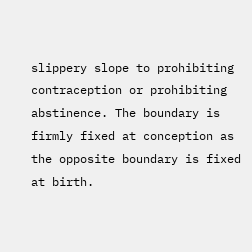slippery slope to prohibiting contraception or prohibiting abstinence. The boundary is firmly fixed at conception as the opposite boundary is fixed at birth.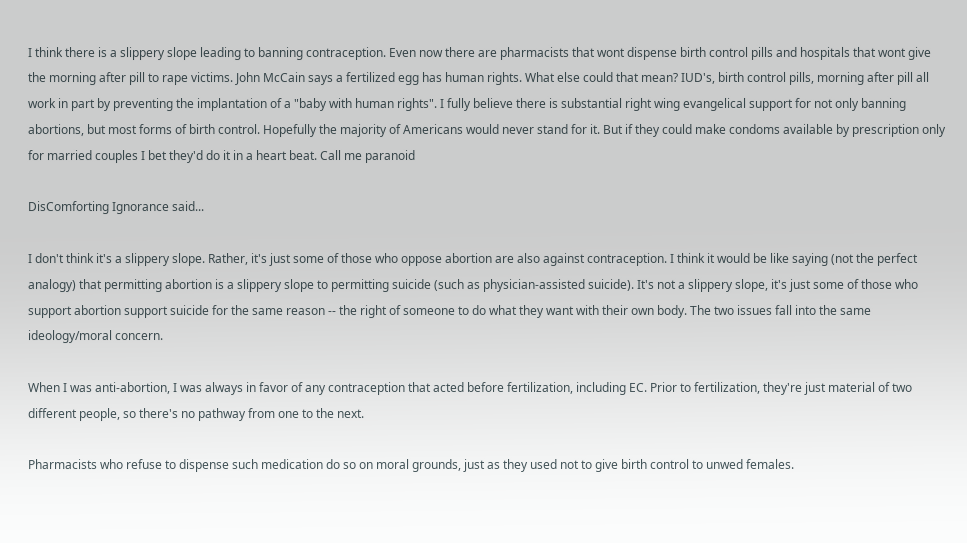I think there is a slippery slope leading to banning contraception. Even now there are pharmacists that wont dispense birth control pills and hospitals that wont give the morning after pill to rape victims. John McCain says a fertilized egg has human rights. What else could that mean? IUD's, birth control pills, morning after pill all work in part by preventing the implantation of a "baby with human rights". I fully believe there is substantial right wing evangelical support for not only banning abortions, but most forms of birth control. Hopefully the majority of Americans would never stand for it. But if they could make condoms available by prescription only for married couples I bet they'd do it in a heart beat. Call me paranoid

DisComforting Ignorance said...

I don't think it's a slippery slope. Rather, it's just some of those who oppose abortion are also against contraception. I think it would be like saying (not the perfect analogy) that permitting abortion is a slippery slope to permitting suicide (such as physician-assisted suicide). It's not a slippery slope, it's just some of those who support abortion support suicide for the same reason -- the right of someone to do what they want with their own body. The two issues fall into the same ideology/moral concern.

When I was anti-abortion, I was always in favor of any contraception that acted before fertilization, including EC. Prior to fertilization, they're just material of two different people, so there's no pathway from one to the next.

Pharmacists who refuse to dispense such medication do so on moral grounds, just as they used not to give birth control to unwed females.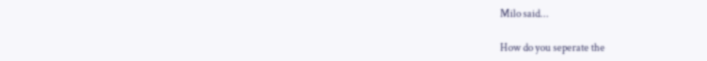Milo said...

How do you seperate the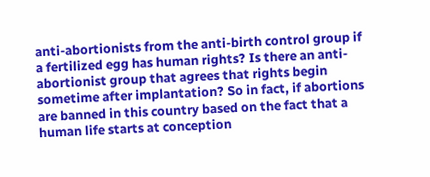anti-abortionists from the anti-birth control group if a fertilized egg has human rights? Is there an anti-abortionist group that agrees that rights begin sometime after implantation? So in fact, if abortions are banned in this country based on the fact that a human life starts at conception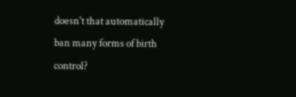doesn't that automatically ban many forms of birth control?